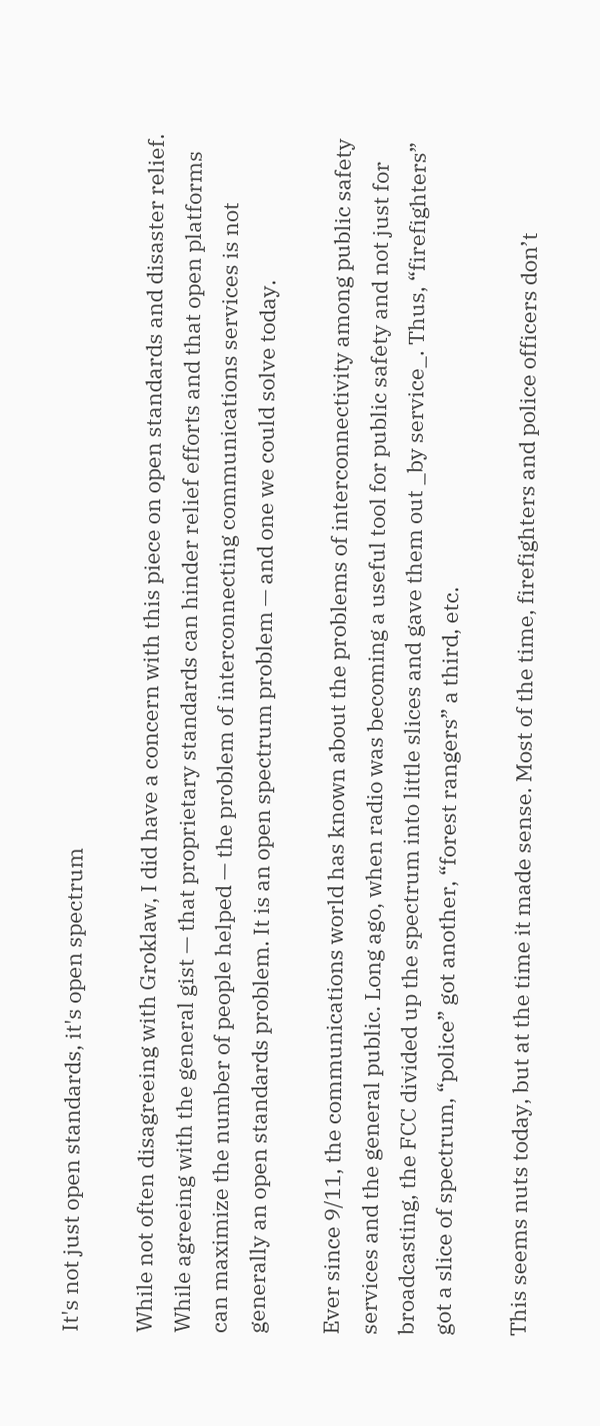It's not just open standards, it's open spectrum

While not often disagreeing with Groklaw, I did have a concern with this piece on open standards and disaster relief. While agreeing with the general gist — that proprietary standards can hinder relief efforts and that open platforms can maximize the number of people helped — the problem of interconnecting communications services is not generally an open standards problem. It is an open spectrum problem — and one we could solve today.

Ever since 9/11, the communications world has known about the problems of interconnectivity among public safety services and the general public. Long ago, when radio was becoming a useful tool for public safety and not just for broadcasting, the FCC divided up the spectrum into little slices and gave them out _by service_. Thus, “firefighters” got a slice of spectrum, “police” got another, “forest rangers” a third, etc.

This seems nuts today, but at the time it made sense. Most of the time, firefighters and police officers don’t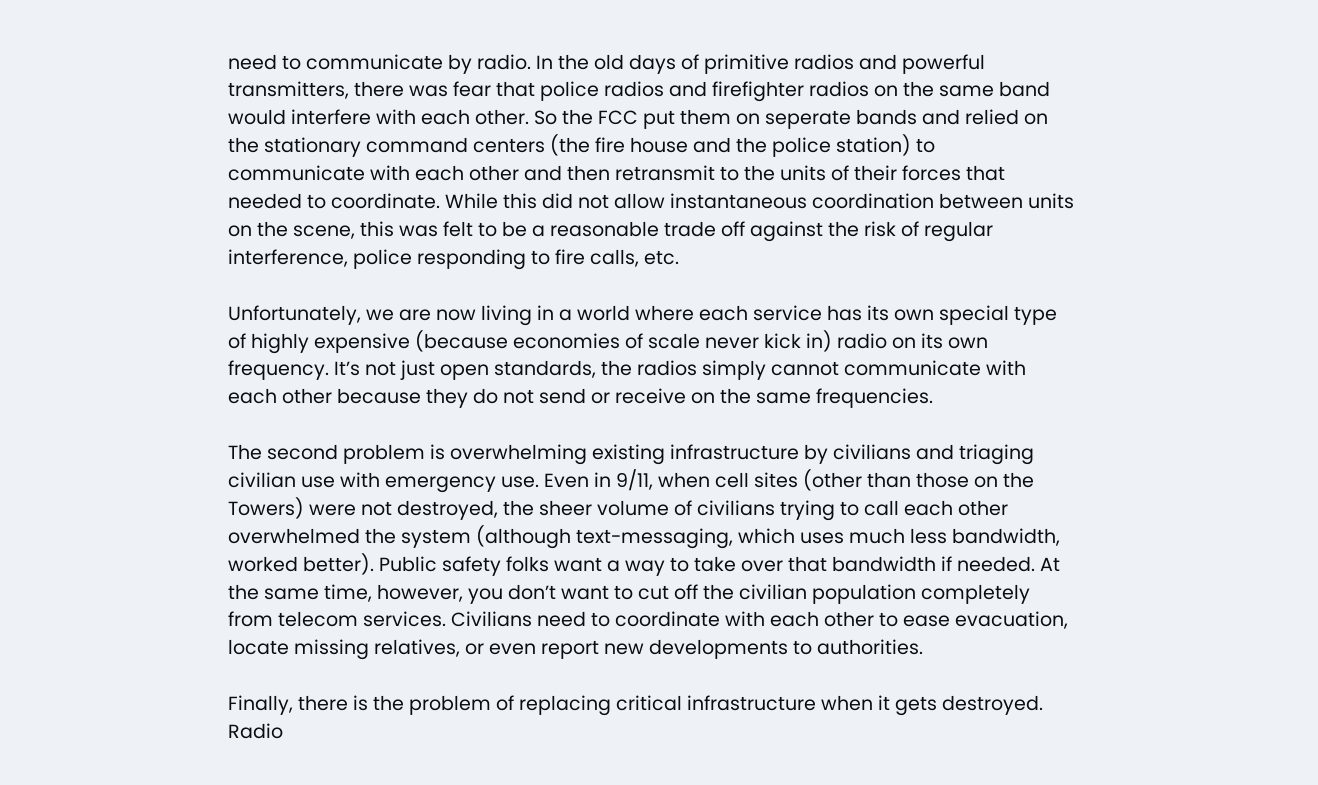need to communicate by radio. In the old days of primitive radios and powerful transmitters, there was fear that police radios and firefighter radios on the same band would interfere with each other. So the FCC put them on seperate bands and relied on the stationary command centers (the fire house and the police station) to communicate with each other and then retransmit to the units of their forces that needed to coordinate. While this did not allow instantaneous coordination between units on the scene, this was felt to be a reasonable trade off against the risk of regular interference, police responding to fire calls, etc.

Unfortunately, we are now living in a world where each service has its own special type of highly expensive (because economies of scale never kick in) radio on its own frequency. It’s not just open standards, the radios simply cannot communicate with each other because they do not send or receive on the same frequencies.

The second problem is overwhelming existing infrastructure by civilians and triaging civilian use with emergency use. Even in 9/11, when cell sites (other than those on the Towers) were not destroyed, the sheer volume of civilians trying to call each other overwhelmed the system (although text-messaging, which uses much less bandwidth, worked better). Public safety folks want a way to take over that bandwidth if needed. At the same time, however, you don’t want to cut off the civilian population completely from telecom services. Civilians need to coordinate with each other to ease evacuation, locate missing relatives, or even report new developments to authorities.

Finally, there is the problem of replacing critical infrastructure when it gets destroyed. Radio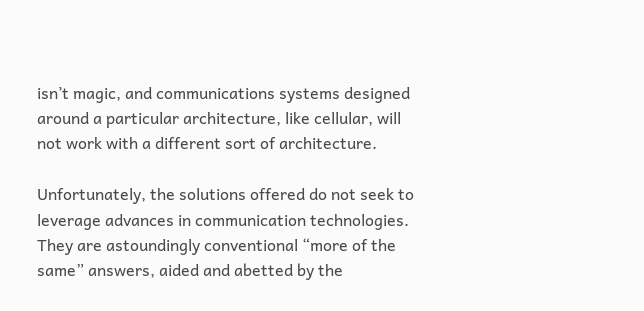isn’t magic, and communications systems designed around a particular architecture, like cellular, will not work with a different sort of architecture.

Unfortunately, the solutions offered do not seek to leverage advances in communication technologies. They are astoundingly conventional “more of the same” answers, aided and abetted by the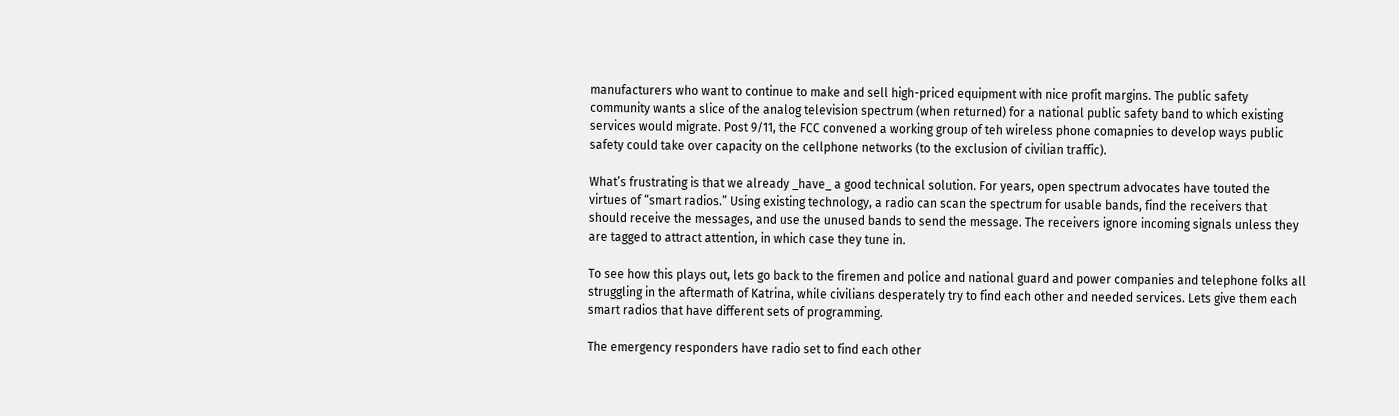manufacturers who want to continue to make and sell high-priced equipment with nice profit margins. The public safety community wants a slice of the analog television spectrum (when returned) for a national public safety band to which existing services would migrate. Post 9/11, the FCC convened a working group of teh wireless phone comapnies to develop ways public safety could take over capacity on the cellphone networks (to the exclusion of civilian traffic).

What’s frustrating is that we already _have_ a good technical solution. For years, open spectrum advocates have touted the virtues of “smart radios.” Using existing technology, a radio can scan the spectrum for usable bands, find the receivers that should receive the messages, and use the unused bands to send the message. The receivers ignore incoming signals unless they are tagged to attract attention, in which case they tune in.

To see how this plays out, lets go back to the firemen and police and national guard and power companies and telephone folks all struggling in the aftermath of Katrina, while civilians desperately try to find each other and needed services. Lets give them each smart radios that have different sets of programming.

The emergency responders have radio set to find each other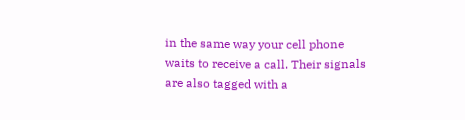in the same way your cell phone waits to receive a call. Their signals are also tagged with a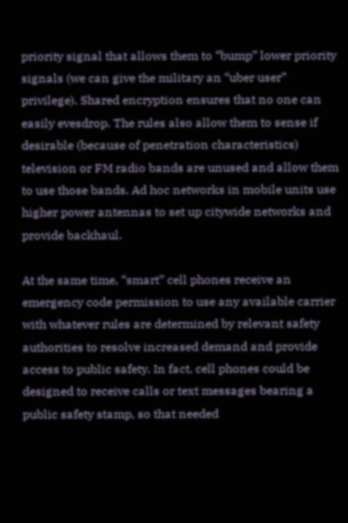priority signal that allows them to “bump” lower priority signals (we can give the military an “uber user” privilege). Shared encryption ensures that no one can easily evesdrop. The rules also allow them to sense if desirable (because of penetration characteristics) television or FM radio bands are unused and allow them to use those bands. Ad hoc networks in mobile units use higher power antennas to set up citywide networks and provide backhaul.

At the same time, “smart” cell phones receive an emergency code permission to use any available carrier with whatever rules are determined by relevant safety authorities to resolve increased demand and provide access to public safety. In fact, cell phones could be designed to receive calls or text messages bearing a public safety stamp, so that needed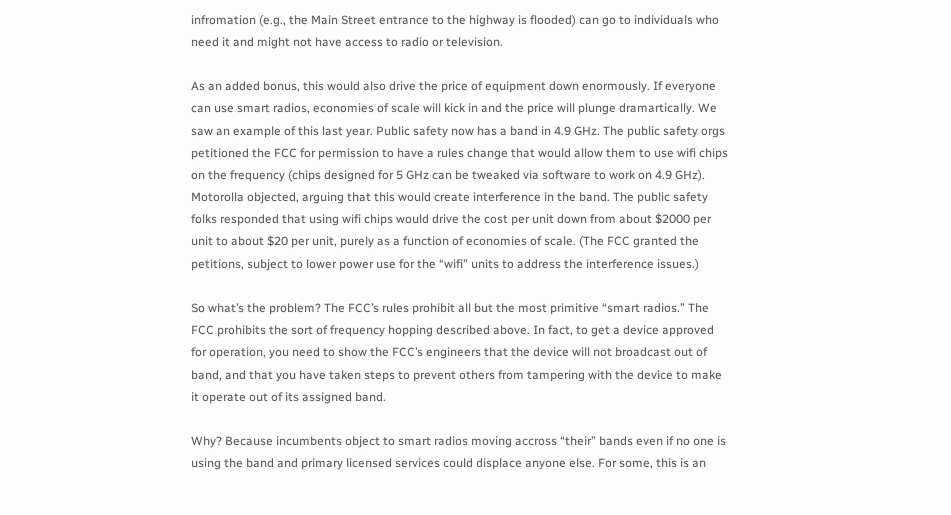infromation (e.g., the Main Street entrance to the highway is flooded) can go to individuals who need it and might not have access to radio or television.

As an added bonus, this would also drive the price of equipment down enormously. If everyone can use smart radios, economies of scale will kick in and the price will plunge dramartically. We saw an example of this last year. Public safety now has a band in 4.9 GHz. The public safety orgs petitioned the FCC for permission to have a rules change that would allow them to use wifi chips on the frequency (chips designed for 5 GHz can be tweaked via software to work on 4.9 GHz). Motorolla objected, arguing that this would create interference in the band. The public safety folks responded that using wifi chips would drive the cost per unit down from about $2000 per unit to about $20 per unit, purely as a function of economies of scale. (The FCC granted the petitions, subject to lower power use for the “wifi” units to address the interference issues.)

So what’s the problem? The FCC’s rules prohibit all but the most primitive “smart radios.” The FCC prohibits the sort of frequency hopping described above. In fact, to get a device approved for operation, you need to show the FCC’s engineers that the device will not broadcast out of band, and that you have taken steps to prevent others from tampering with the device to make it operate out of its assigned band.

Why? Because incumbents object to smart radios moving accross “their” bands even if no one is using the band and primary licensed services could displace anyone else. For some, this is an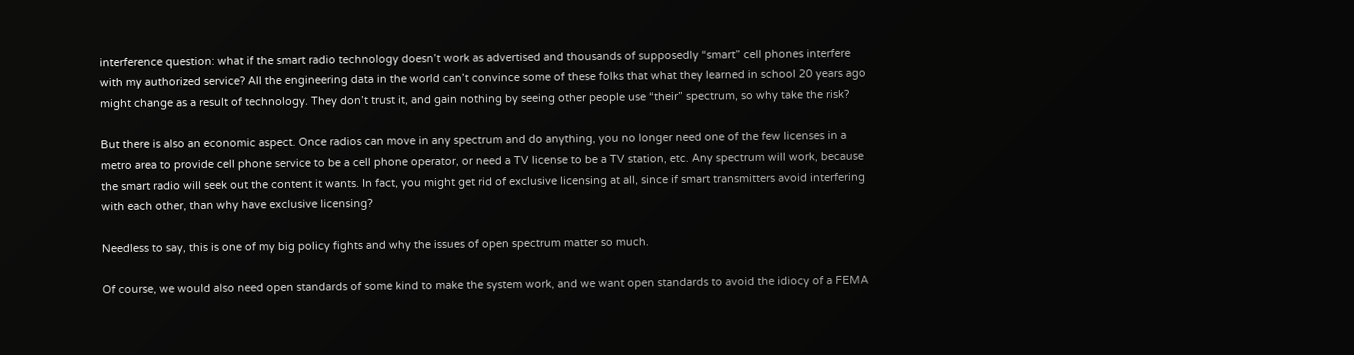interference question: what if the smart radio technology doesn’t work as advertised and thousands of supposedly “smart” cell phones interfere with my authorized service? All the engineering data in the world can’t convince some of these folks that what they learned in school 20 years ago might change as a result of technology. They don’t trust it, and gain nothing by seeing other people use “their” spectrum, so why take the risk?

But there is also an economic aspect. Once radios can move in any spectrum and do anything, you no longer need one of the few licenses in a metro area to provide cell phone service to be a cell phone operator, or need a TV license to be a TV station, etc. Any spectrum will work, because the smart radio will seek out the content it wants. In fact, you might get rid of exclusive licensing at all, since if smart transmitters avoid interfering with each other, than why have exclusive licensing?

Needless to say, this is one of my big policy fights and why the issues of open spectrum matter so much.

Of course, we would also need open standards of some kind to make the system work, and we want open standards to avoid the idiocy of a FEMA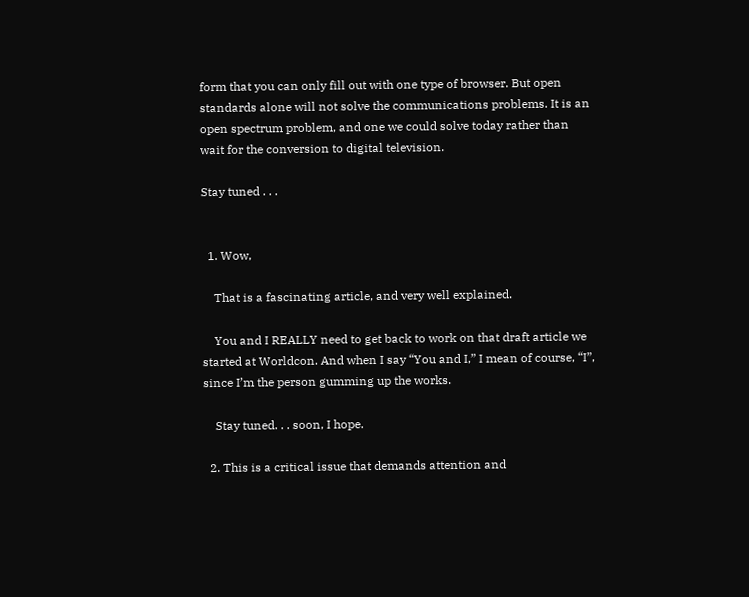form that you can only fill out with one type of browser. But open standards alone will not solve the communications problems. It is an open spectrum problem, and one we could solve today rather than wait for the conversion to digital television.

Stay tuned . . .


  1. Wow,

    That is a fascinating article, and very well explained.

    You and I REALLY need to get back to work on that draft article we started at Worldcon. And when I say “You and I,” I mean of course, “I”, since I’m the person gumming up the works.

    Stay tuned. . . soon, I hope.

  2. This is a critical issue that demands attention and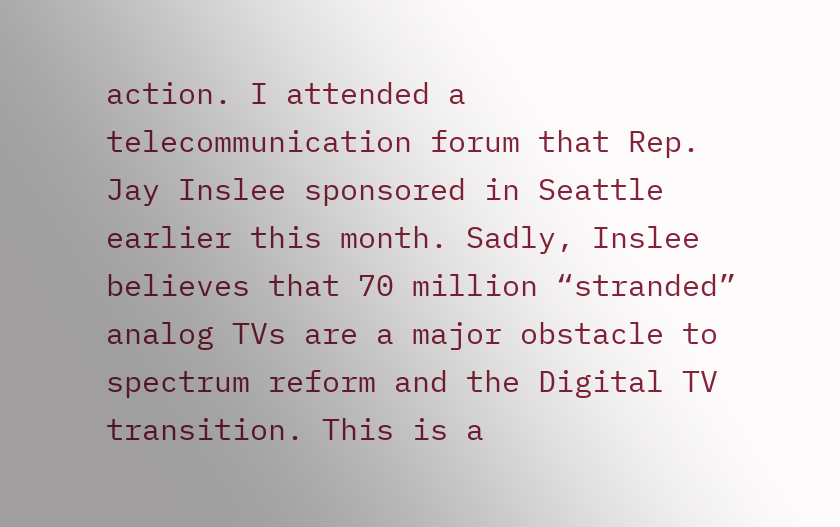action. I attended a telecommunication forum that Rep. Jay Inslee sponsored in Seattle earlier this month. Sadly, Inslee believes that 70 million “stranded” analog TVs are a major obstacle to spectrum reform and the Digital TV transition. This is a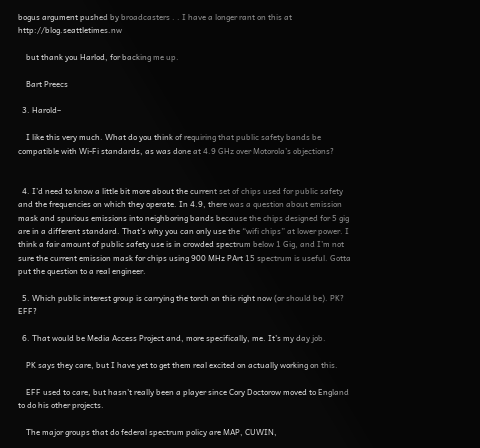bogus argument pushed by broadcasters . . I have a longer rant on this at http://blog.seattletimes.nw

    but thank you Harlod, for backing me up.

    Bart Preecs

  3. Harold–

    I like this very much. What do you think of requiring that public safety bands be compatible with Wi-Fi standards, as was done at 4.9 GHz over Motorola’s objections?


  4. I’d need to know a little bit more about the current set of chips used for public safety and the frequencies on which they operate. In 4.9, there was a question about emission mask and spurious emissions into neighboring bands because the chips designed for 5 gig are in a different standard. That’s why you can only use the “wifi chips” at lower power. I think a fair amount of public safety use is in crowded spectrum below 1 Gig, and I’m not sure the current emission mask for chips using 900 MHz PArt 15 spectrum is useful. Gotta put the question to a real engineer.

  5. Which public interest group is carrying the torch on this right now (or should be). PK? EFF?

  6. That would be Media Access Project and, more specifically, me. It’s my day job.

    PK says they care, but I have yet to get them real excited on actually working on this.

    EFF used to care, but hasn’t really been a player since Cory Doctorow moved to England to do his other projects.

    The major groups that do federal spectrum policy are MAP, CUWIN,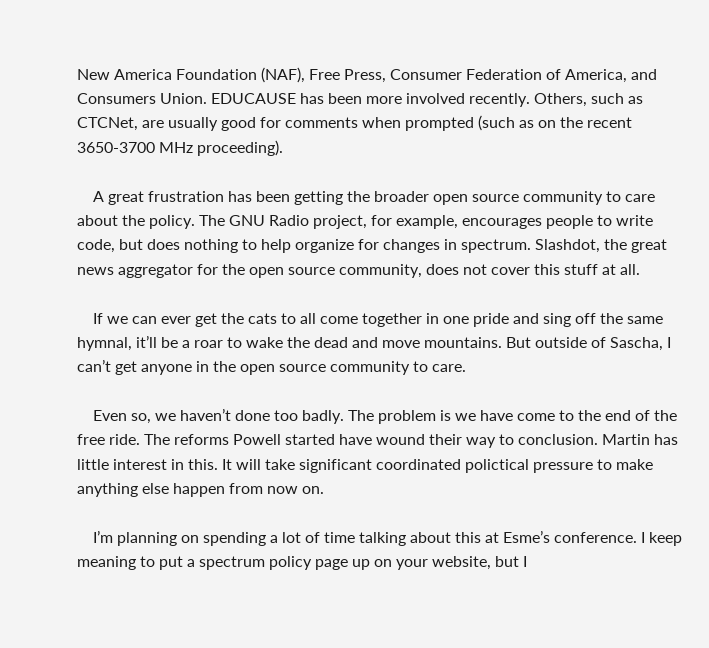New America Foundation (NAF), Free Press, Consumer Federation of America, and Consumers Union. EDUCAUSE has been more involved recently. Others, such as CTCNet, are usually good for comments when prompted (such as on the recent 3650-3700 MHz proceeding).

    A great frustration has been getting the broader open source community to care about the policy. The GNU Radio project, for example, encourages people to write code, but does nothing to help organize for changes in spectrum. Slashdot, the great news aggregator for the open source community, does not cover this stuff at all.

    If we can ever get the cats to all come together in one pride and sing off the same hymnal, it’ll be a roar to wake the dead and move mountains. But outside of Sascha, I can’t get anyone in the open source community to care.

    Even so, we haven’t done too badly. The problem is we have come to the end of the free ride. The reforms Powell started have wound their way to conclusion. Martin has little interest in this. It will take significant coordinated polictical pressure to make anything else happen from now on.

    I’m planning on spending a lot of time talking about this at Esme’s conference. I keep meaning to put a spectrum policy page up on your website, but I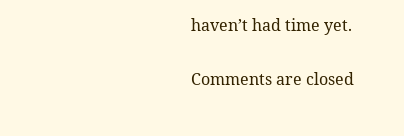haven’t had time yet.

Comments are closed